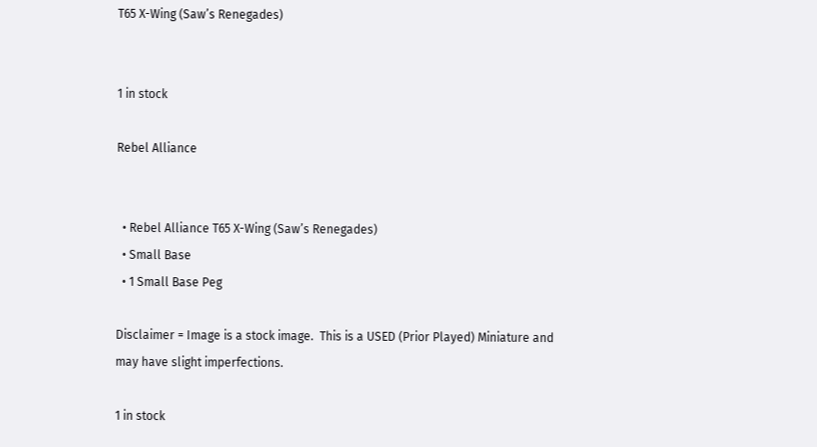T65 X-Wing (Saw’s Renegades)


1 in stock

Rebel Alliance


  • Rebel Alliance T65 X-Wing (Saw’s Renegades)
  • Small Base
  • 1 Small Base Peg

Disclaimer = Image is a stock image.  This is a USED (Prior Played) Miniature and may have slight imperfections.

1 in stock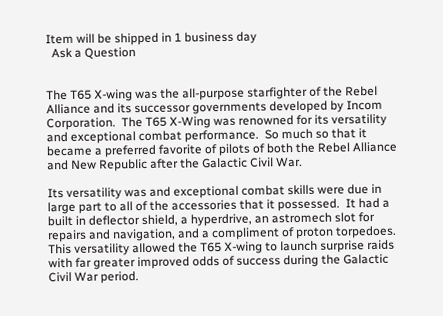Item will be shipped in 1 business day
  Ask a Question


The T65 X-wing was the all-purpose starfighter of the Rebel Alliance and its successor governments developed by Incom Corporation.  The T65 X-Wing was renowned for its versatility and exceptional combat performance.  So much so that it became a preferred favorite of pilots of both the Rebel Alliance and New Republic after the Galactic Civil War.

Its versatility was and exceptional combat skills were due in large part to all of the accessories that it possessed.  It had a built in deflector shield, a hyperdrive, an astromech slot for repairs and navigation, and a compliment of proton torpedoes. This versatility allowed the T65 X-wing to launch surprise raids with far greater improved odds of success during the Galactic Civil War period.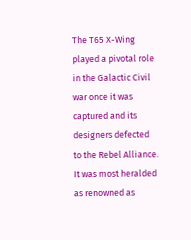The T65 X-Wing played a pivotal role in the Galactic Civil war once it was captured and its designers defected to the Rebel Alliance.  It was most heralded as renowned as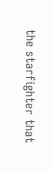the starfighter that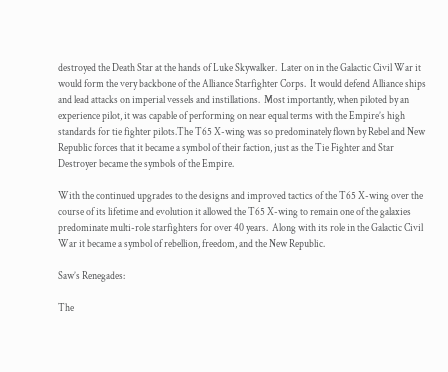destroyed the Death Star at the hands of Luke Skywalker.  Later on in the Galactic Civil War it would form the very backbone of the Alliance Starfighter Corps.  It would defend Alliance ships and lead attacks on imperial vessels and instillations.  Most importantly, when piloted by an experience pilot, it was capable of performing on near equal terms with the Empire’s high standards for tie fighter pilots.The T65 X-wing was so predominately flown by Rebel and New Republic forces that it became a symbol of their faction, just as the Tie Fighter and Star Destroyer became the symbols of the Empire.

With the continued upgrades to the designs and improved tactics of the T65 X-wing over the course of its lifetime and evolution it allowed the T65 X-wing to remain one of the galaxies predominate multi-role starfighters for over 40 years.  Along with its role in the Galactic Civil War it became a symbol of rebellion, freedom, and the New Republic.

Saw’s Renegades:

The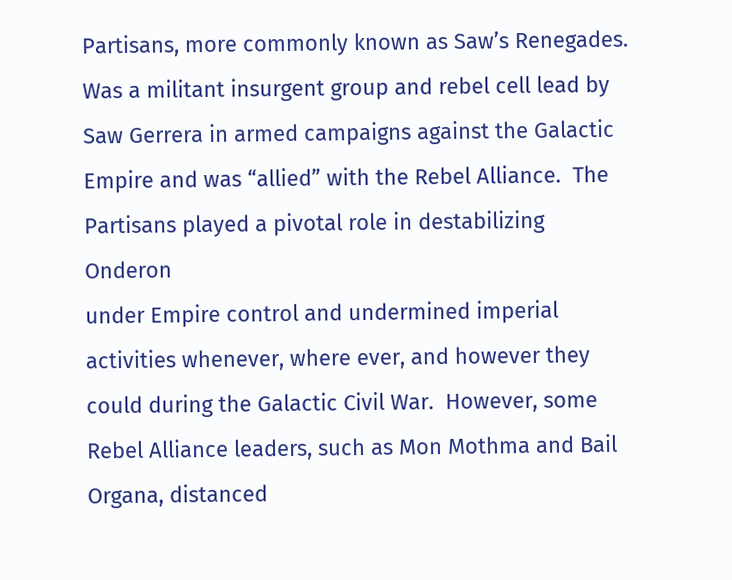Partisans, more commonly known as Saw’s Renegades.  Was a militant insurgent group and rebel cell lead by Saw Gerrera in armed campaigns against the Galactic Empire and was “allied” with the Rebel Alliance.  The Partisans played a pivotal role in destabilizing Onderon
under Empire control and undermined imperial activities whenever, where ever, and however they could during the Galactic Civil War.  However, some Rebel Alliance leaders, such as Mon Mothma and Bail Organa, distanced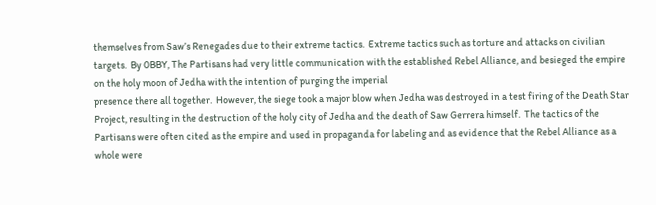themselves from Saw’s Renegades due to their extreme tactics.  Extreme tactics such as torture and attacks on civilian targets.  By 0BBY, The Partisans had very little communication with the established Rebel Alliance, and besieged the empire on the holy moon of Jedha with the intention of purging the imperial
presence there all together.  However, the siege took a major blow when Jedha was destroyed in a test firing of the Death Star Project, resulting in the destruction of the holy city of Jedha and the death of Saw Gerrera himself.  The tactics of the Partisans were often cited as the empire and used in propaganda for labeling and as evidence that the Rebel Alliance as a
whole were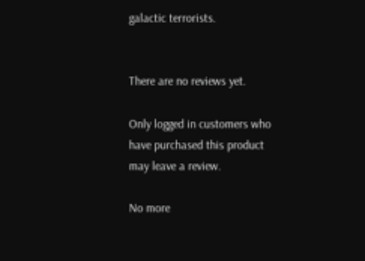galactic terrorists.


There are no reviews yet.

Only logged in customers who have purchased this product may leave a review.

No more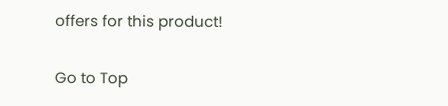offers for this product!

Go to Top